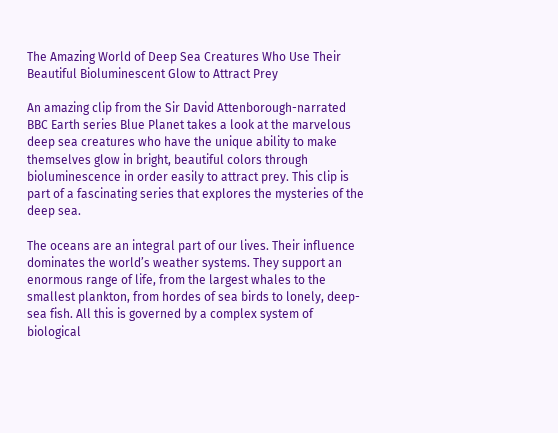The Amazing World of Deep Sea Creatures Who Use Their Beautiful Bioluminescent Glow to Attract Prey

An amazing clip from the Sir David Attenborough-narrated BBC Earth series Blue Planet takes a look at the marvelous deep sea creatures who have the unique ability to make themselves glow in bright, beautiful colors through bioluminescence in order easily to attract prey. This clip is part of a fascinating series that explores the mysteries of the deep sea.

The oceans are an integral part of our lives. Their influence dominates the world’s weather systems. They support an enormous range of life, from the largest whales to the smallest plankton, from hordes of sea birds to lonely, deep-sea fish. All this is governed by a complex system of biological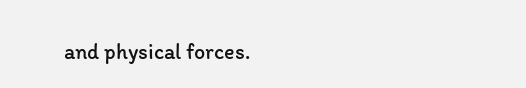and physical forces.